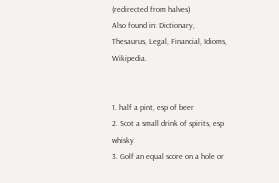(redirected from halves)
Also found in: Dictionary, Thesaurus, Legal, Financial, Idioms, Wikipedia.


1. half a pint, esp of beer
2. Scot a small drink of spirits, esp whisky
3. Golf an equal score on a hole or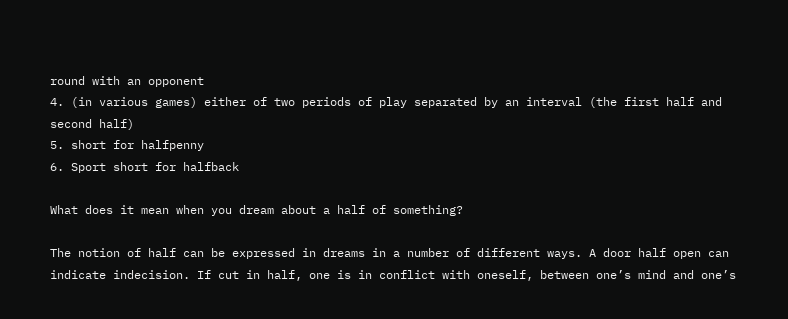round with an opponent
4. (in various games) either of two periods of play separated by an interval (the first half and second half)
5. short for halfpenny
6. Sport short for halfback

What does it mean when you dream about a half of something?

The notion of half can be expressed in dreams in a number of different ways. A door half open can indicate indecision. If cut in half, one is in conflict with oneself, between one’s mind and one’s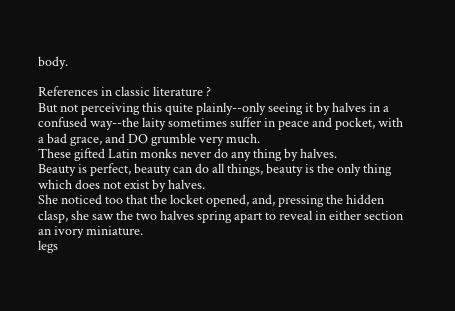body.

References in classic literature ?
But not perceiving this quite plainly--only seeing it by halves in a confused way--the laity sometimes suffer in peace and pocket, with a bad grace, and DO grumble very much.
These gifted Latin monks never do any thing by halves.
Beauty is perfect, beauty can do all things, beauty is the only thing which does not exist by halves.
She noticed too that the locket opened, and, pressing the hidden clasp, she saw the two halves spring apart to reveal in either section an ivory miniature.
legs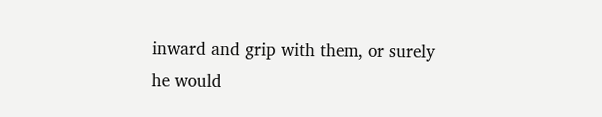inward and grip with them, or surely he would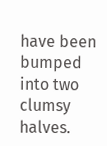have been bumped into two clumsy halves.